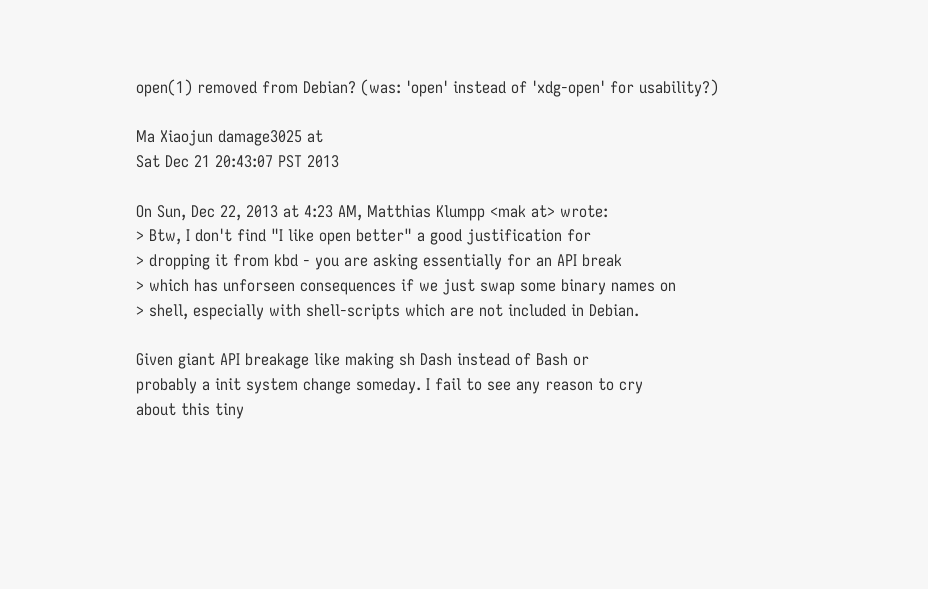open(1) removed from Debian? (was: 'open' instead of 'xdg-open' for usability?)

Ma Xiaojun damage3025 at
Sat Dec 21 20:43:07 PST 2013

On Sun, Dec 22, 2013 at 4:23 AM, Matthias Klumpp <mak at> wrote:
> Btw, I don't find "I like open better" a good justification for
> dropping it from kbd - you are asking essentially for an API break
> which has unforseen consequences if we just swap some binary names on
> shell, especially with shell-scripts which are not included in Debian.

Given giant API breakage like making sh Dash instead of Bash or
probably a init system change someday. I fail to see any reason to cry
about this tiny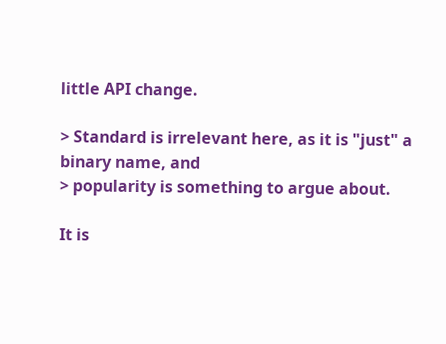little API change.

> Standard is irrelevant here, as it is "just" a binary name, and
> popularity is something to argue about.

It is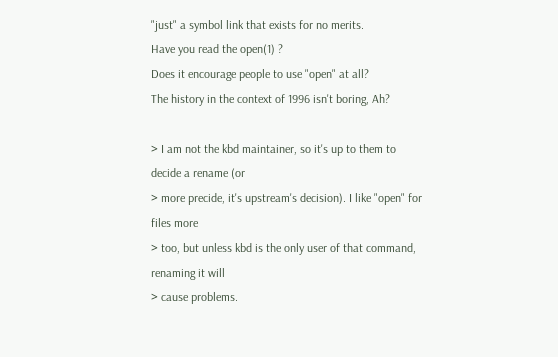"just" a symbol link that exists for no merits.
Have you read the open(1) ?
Does it encourage people to use "open" at all?
The history in the context of 1996 isn't boring, Ah?

> I am not the kbd maintainer, so it's up to them to decide a rename (or
> more precide, it's upstream's decision). I like "open" for files more
> too, but unless kbd is the only user of that command, renaming it will
> cause problems.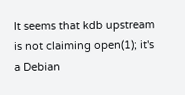It seems that kdb upstream is not claiming open(1); it's a Debian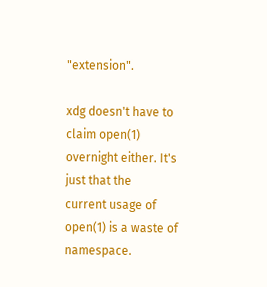"extension".

xdg doesn't have to claim open(1) overnight either. It's just that the
current usage of open(1) is a waste of namespace.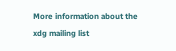More information about the xdg mailing list